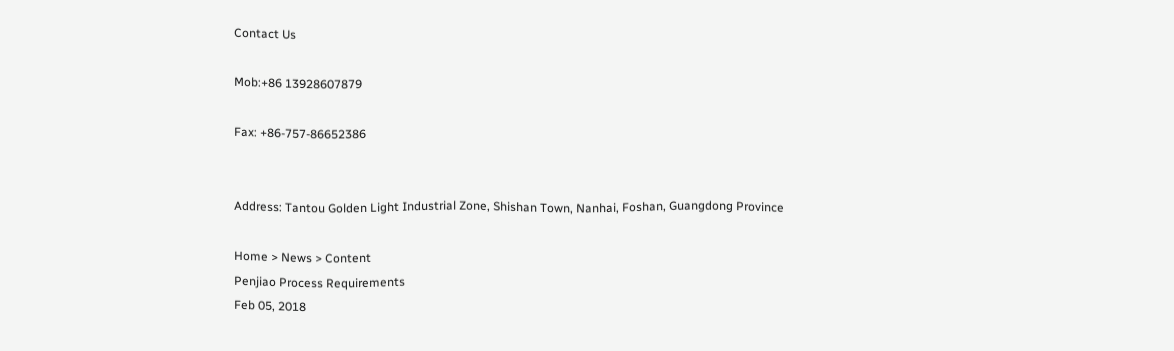Contact Us

Mob:+86 13928607879

Fax: +86-757-86652386


Address: Tantou Golden Light Industrial Zone, Shishan Town, Nanhai, Foshan, Guangdong Province

Home > News > Content
Penjiao Process Requirements
Feb 05, 2018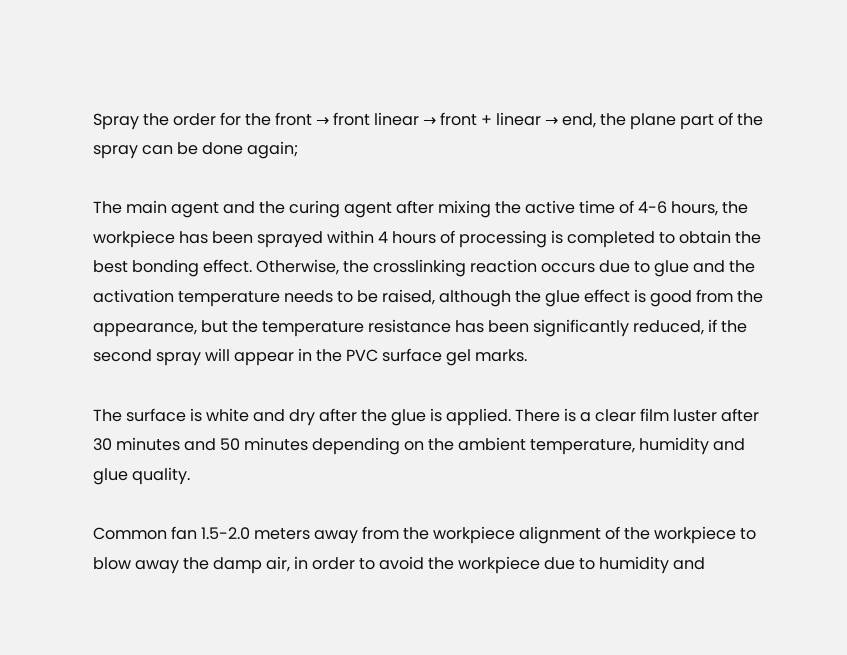Spray the order for the front → front linear → front + linear → end, the plane part of the spray can be done again;

The main agent and the curing agent after mixing the active time of 4-6 hours, the workpiece has been sprayed within 4 hours of processing is completed to obtain the best bonding effect. Otherwise, the crosslinking reaction occurs due to glue and the activation temperature needs to be raised, although the glue effect is good from the appearance, but the temperature resistance has been significantly reduced, if the second spray will appear in the PVC surface gel marks.

The surface is white and dry after the glue is applied. There is a clear film luster after 30 minutes and 50 minutes depending on the ambient temperature, humidity and glue quality.

Common fan 1.5-2.0 meters away from the workpiece alignment of the workpiece to blow away the damp air, in order to avoid the workpiece due to humidity and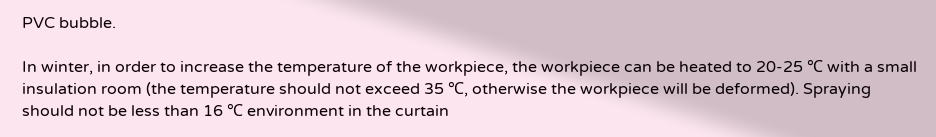PVC bubble.

In winter, in order to increase the temperature of the workpiece, the workpiece can be heated to 20-25 ℃ with a small insulation room (the temperature should not exceed 35 ℃, otherwise the workpiece will be deformed). Spraying should not be less than 16 ℃ environment in the curtain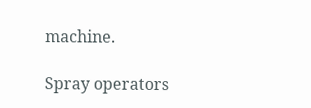machine.

Spray operators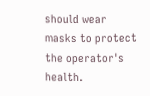should wear masks to protect the operator's health.